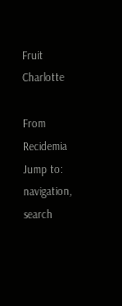Fruit Charlotte

From Recidemia
Jump to: navigation, search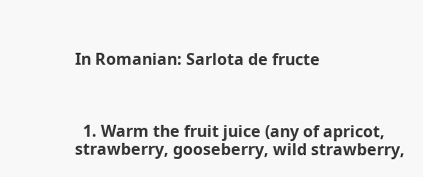In Romanian: Sarlota de fructe



  1. Warm the fruit juice (any of apricot, strawberry, gooseberry, wild strawberry,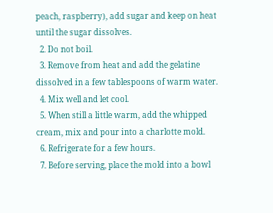peach, raspberry), add sugar and keep on heat until the sugar dissolves.
  2. Do not boil.
  3. Remove from heat and add the gelatine dissolved in a few tablespoons of warm water.
  4. Mix well and let cool.
  5. When still a little warm, add the whipped cream, mix and pour into a charlotte mold.
  6. Refrigerate for a few hours.
  7. Before serving, place the mold into a bowl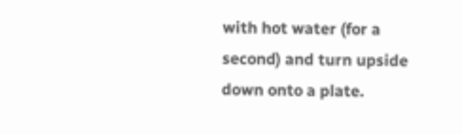with hot water (for a second) and turn upside down onto a plate.